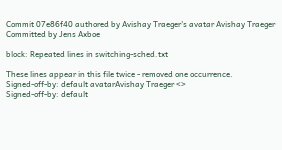Commit 07e86f40 authored by Avishay Traeger's avatar Avishay Traeger Committed by Jens Axboe

block: Repeated lines in switching-sched.txt

These lines appear in this file twice - removed one occurrence.
Signed-off-by: default avatarAvishay Traeger <>
Signed-off-by: default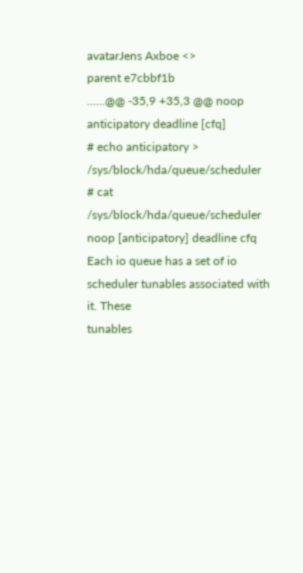avatarJens Axboe <>
parent e7cbbf1b
......@@ -35,9 +35,3 @@ noop anticipatory deadline [cfq]
# echo anticipatory > /sys/block/hda/queue/scheduler
# cat /sys/block/hda/queue/scheduler
noop [anticipatory] deadline cfq
Each io queue has a set of io scheduler tunables associated with it. These
tunables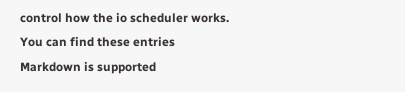control how the io scheduler works. You can find these entries
Markdown is supported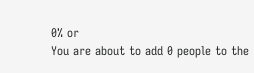0% or
You are about to add 0 people to the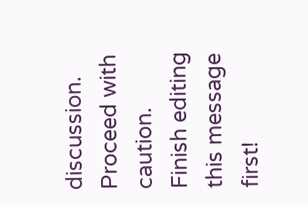discussion. Proceed with caution.
Finish editing this message first!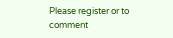Please register or to comment